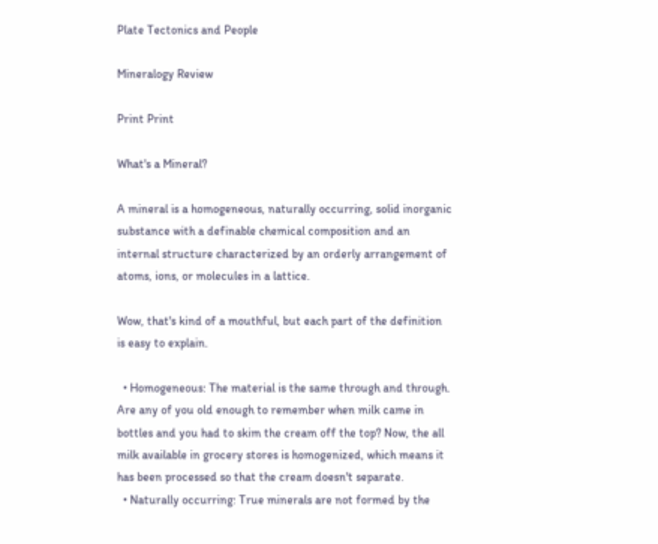Plate Tectonics and People

Mineralogy Review

Print Print

What's a Mineral?

A mineral is a homogeneous, naturally occurring, solid inorganic substance with a definable chemical composition and an internal structure characterized by an orderly arrangement of atoms, ions, or molecules in a lattice.

Wow, that's kind of a mouthful, but each part of the definition is easy to explain.

  • Homogeneous: The material is the same through and through. Are any of you old enough to remember when milk came in bottles and you had to skim the cream off the top? Now, the all milk available in grocery stores is homogenized, which means it has been processed so that the cream doesn't separate.
  • Naturally occurring: True minerals are not formed by the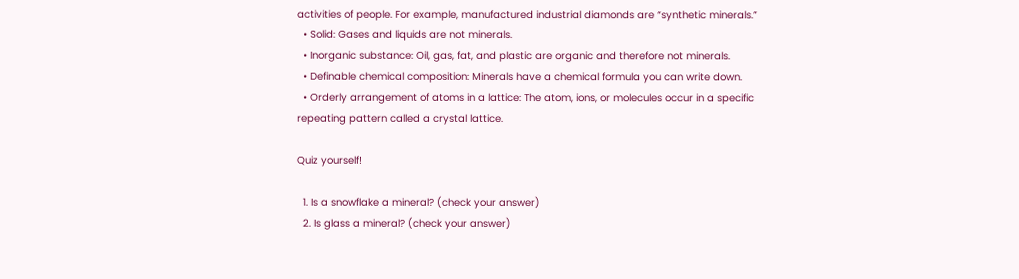activities of people. For example, manufactured industrial diamonds are “synthetic minerals.”
  • Solid: Gases and liquids are not minerals.
  • Inorganic substance: Oil, gas, fat, and plastic are organic and therefore not minerals.
  • Definable chemical composition: Minerals have a chemical formula you can write down.
  • Orderly arrangement of atoms in a lattice: The atom, ions, or molecules occur in a specific repeating pattern called a crystal lattice.

Quiz yourself!

  1. Is a snowflake a mineral? (check your answer)
  2. Is glass a mineral? (check your answer)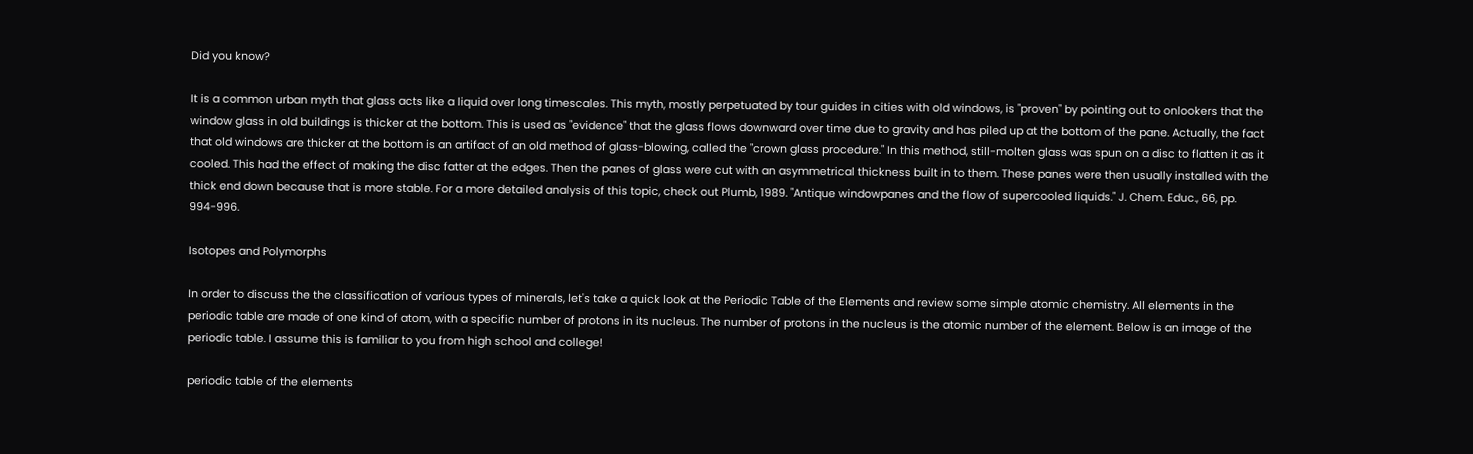Did you know?

It is a common urban myth that glass acts like a liquid over long timescales. This myth, mostly perpetuated by tour guides in cities with old windows, is "proven" by pointing out to onlookers that the window glass in old buildings is thicker at the bottom. This is used as "evidence" that the glass flows downward over time due to gravity and has piled up at the bottom of the pane. Actually, the fact that old windows are thicker at the bottom is an artifact of an old method of glass-blowing, called the "crown glass procedure." In this method, still-molten glass was spun on a disc to flatten it as it cooled. This had the effect of making the disc fatter at the edges. Then the panes of glass were cut with an asymmetrical thickness built in to them. These panes were then usually installed with the thick end down because that is more stable. For a more detailed analysis of this topic, check out Plumb, 1989. "Antique windowpanes and the flow of supercooled liquids." J. Chem. Educ., 66, pp. 994-996.

Isotopes and Polymorphs

In order to discuss the the classification of various types of minerals, let's take a quick look at the Periodic Table of the Elements and review some simple atomic chemistry. All elements in the periodic table are made of one kind of atom, with a specific number of protons in its nucleus. The number of protons in the nucleus is the atomic number of the element. Below is an image of the periodic table. I assume this is familiar to you from high school and college!

periodic table of the elements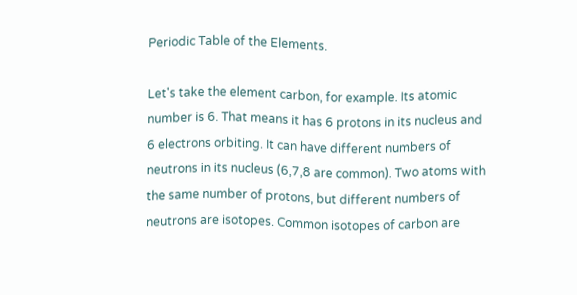Periodic Table of the Elements.

Let's take the element carbon, for example. Its atomic number is 6. That means it has 6 protons in its nucleus and 6 electrons orbiting. It can have different numbers of neutrons in its nucleus (6,7,8 are common). Two atoms with the same number of protons, but different numbers of neutrons are isotopes. Common isotopes of carbon are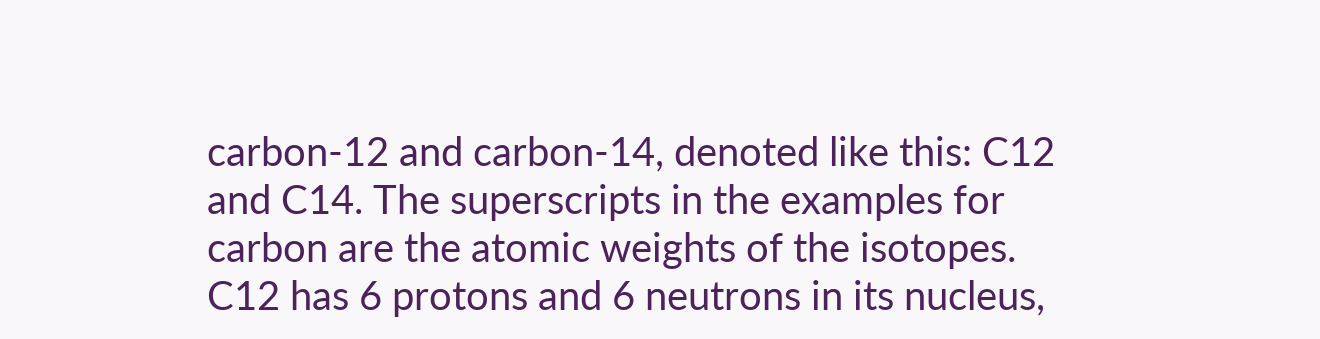carbon-12 and carbon-14, denoted like this: C12 and C14. The superscripts in the examples for carbon are the atomic weights of the isotopes. C12 has 6 protons and 6 neutrons in its nucleus,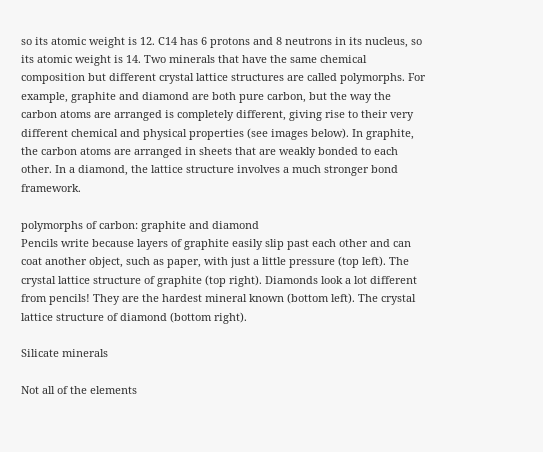so its atomic weight is 12. C14 has 6 protons and 8 neutrons in its nucleus, so its atomic weight is 14. Two minerals that have the same chemical composition but different crystal lattice structures are called polymorphs. For example, graphite and diamond are both pure carbon, but the way the carbon atoms are arranged is completely different, giving rise to their very different chemical and physical properties (see images below). In graphite, the carbon atoms are arranged in sheets that are weakly bonded to each other. In a diamond, the lattice structure involves a much stronger bond framework.

polymorphs of carbon: graphite and diamond
Pencils write because layers of graphite easily slip past each other and can coat another object, such as paper, with just a little pressure (top left). The crystal lattice structure of graphite (top right). Diamonds look a lot different from pencils! They are the hardest mineral known (bottom left). The crystal lattice structure of diamond (bottom right).

Silicate minerals

Not all of the elements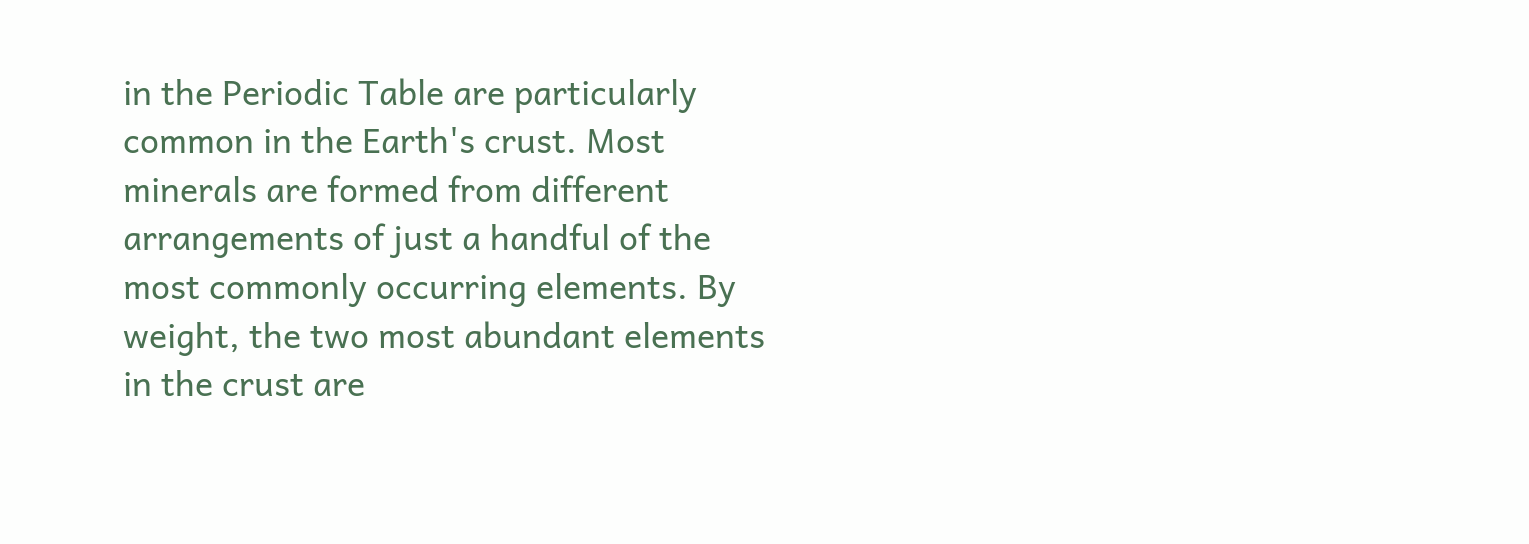in the Periodic Table are particularly common in the Earth's crust. Most minerals are formed from different arrangements of just a handful of the most commonly occurring elements. By weight, the two most abundant elements in the crust are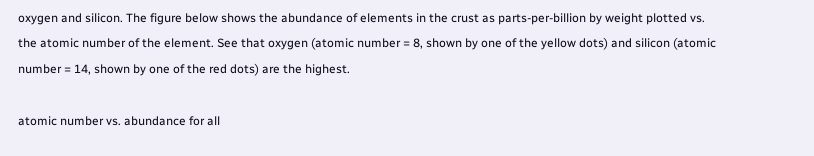oxygen and silicon. The figure below shows the abundance of elements in the crust as parts-per-billion by weight plotted vs. the atomic number of the element. See that oxygen (atomic number = 8, shown by one of the yellow dots) and silicon (atomic number = 14, shown by one of the red dots) are the highest.

atomic number vs. abundance for all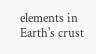elements in Earth's crust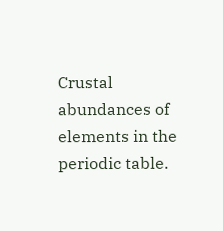Crustal abundances of elements in the periodic table.